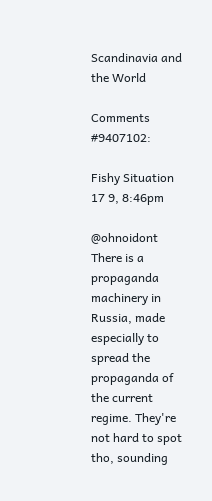Scandinavia and the World

Comments #9407102:

Fishy Situation 17 9, 8:46pm

@ohnoidont There is a propaganda machinery in Russia, made especially to spread the propaganda of the current regime. They're not hard to spot tho, sounding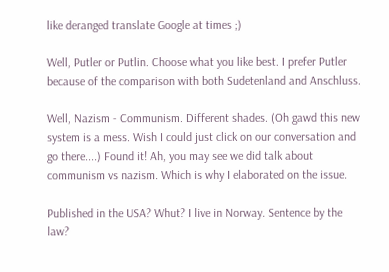like deranged translate Google at times ;)

Well, Putler or Putlin. Choose what you like best. I prefer Putler because of the comparison with both Sudetenland and Anschluss.

Well, Nazism - Communism. Different shades. (Oh gawd this new system is a mess. Wish I could just click on our conversation and go there....) Found it! Ah, you may see we did talk about communism vs nazism. Which is why I elaborated on the issue.

Published in the USA? Whut? I live in Norway. Sentence by the law?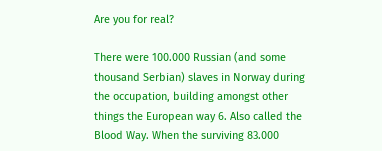Are you for real?

There were 100.000 Russian (and some thousand Serbian) slaves in Norway during the occupation, building amongst other things the European way 6. Also called the Blood Way. When the surviving 83.000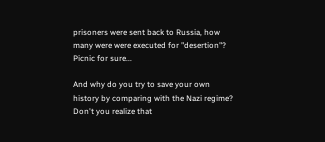prisoners were sent back to Russia, how many were were executed for "desertion"? Picnic for sure...

And why do you try to save your own history by comparing with the Nazi regime? Don't you realize that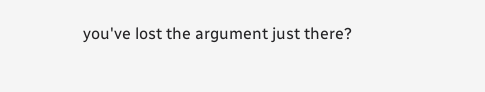you've lost the argument just there?